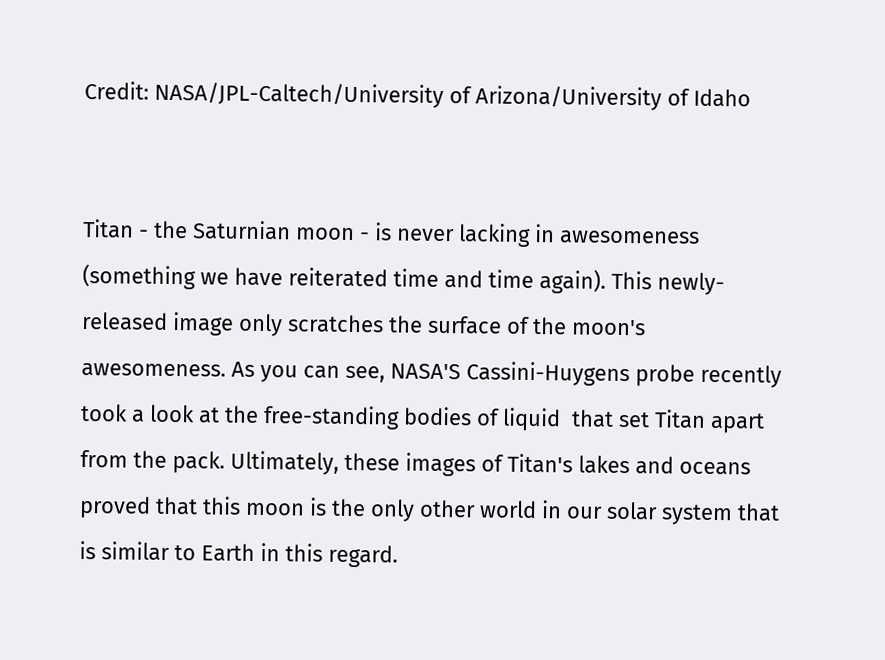Credit: NASA/JPL-Caltech/University of Arizona/University of Idaho


Titan - the Saturnian moon - is never lacking in awesomeness (something we have reiterated time and time again). This newly-released image only scratches the surface of the moon's awesomeness. As you can see, NASA'S Cassini-Huygens probe recently took a look at the free-standing bodies of liquid  that set Titan apart from the pack. Ultimately, these images of Titan's lakes and oceans proved that this moon is the only other world in our solar system that is similar to Earth in this regard.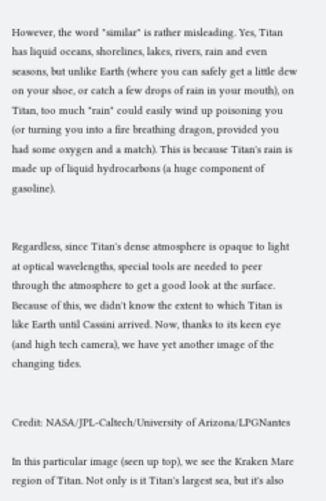However, the word "similar" is rather misleading. Yes, Titan has liquid oceans, shorelines, lakes, rivers, rain and even seasons, but unlike Earth (where you can safely get a little dew on your shoe, or catch a few drops of rain in your mouth), on Titan, too much "rain" could easily wind up poisoning you (or turning you into a fire breathing dragon, provided you had some oxygen and a match). This is because Titan's rain is made up of liquid hydrocarbons (a huge component of gasoline).


Regardless, since Titan's dense atmosphere is opaque to light at optical wavelengths, special tools are needed to peer  through the atmosphere to get a good look at the surface. Because of this, we didn't know the extent to which Titan is like Earth until Cassini arrived. Now, thanks to its keen eye (and high tech camera), we have yet another image of the changing tides.


Credit: NASA/JPL-Caltech/University of Arizona/LPGNantes

In this particular image (seen up top), we see the Kraken Mare region of Titan. Not only is it Titan's largest sea, but it's also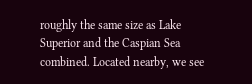roughly the same size as Lake Superior and the Caspian Sea combined. Located nearby, we see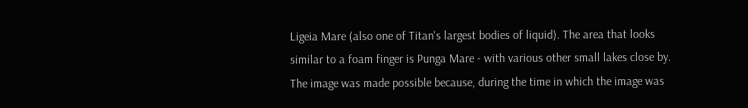Ligeia Mare (also one of Titan's largest bodies of liquid). The area that looks similar to a foam finger is Punga Mare - with various other small lakes close by. The image was made possible because, during the time in which the image was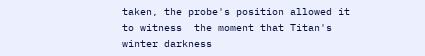taken, the probe's position allowed it to witness  the moment that Titan's winter darkness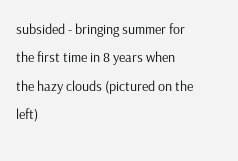subsided - bringing summer for the first time in 8 years when the hazy clouds (pictured on the left)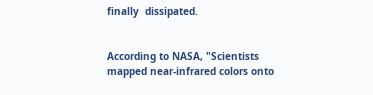finally  dissipated.


According to NASA, "Scientists mapped near-infrared colors onto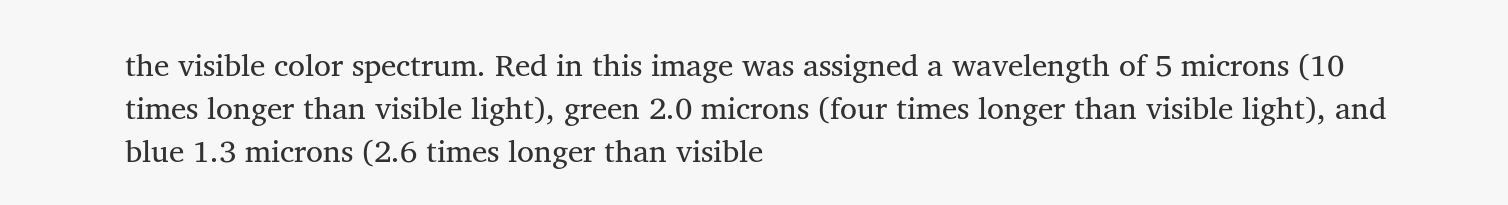the visible color spectrum. Red in this image was assigned a wavelength of 5 microns (10 times longer than visible light), green 2.0 microns (four times longer than visible light), and blue 1.3 microns (2.6 times longer than visible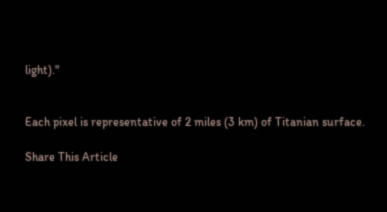light)."


Each pixel is representative of 2 miles (3 km) of Titanian surface.

Share This Article